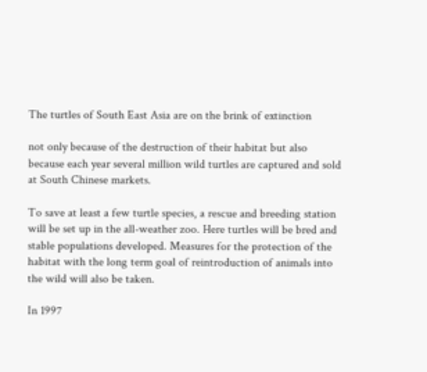The turtles of South East Asia are on the brink of extinction

not only because of the destruction of their habitat but also because each year several million wild turtles are captured and sold at South Chinese markets.

To save at least a few turtle species, a rescue and breeding station will be set up in the all-weather zoo. Here turtles will be bred and stable populations developed. Measures for the protection of the habitat with the long term goal of reintroduction of animals into the wild will also be taken.

In 1997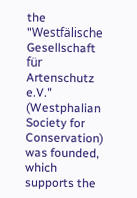the "Westfälische Gesellschaft für Artenschutz e.V." (Westphalian Society for Conservation) was founded, which supports the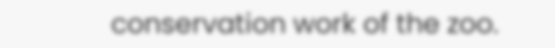conservation work of the zoo.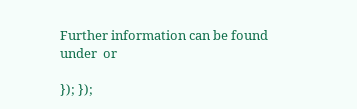Further information can be found under  or

}); });